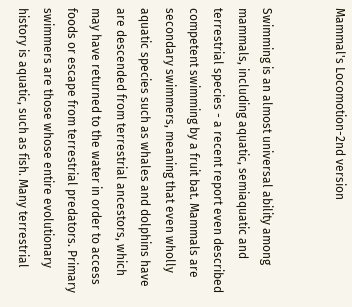Mammal's Locomotion-2nd version


Swimming is an almost universal ability among mammals, including aquatic, semiaquatic and terrestrial species - a recent report even described competent swimming by a fruit bat. Mammals are secondary swimmers, meaning that even wholly aquatic species such as whales and dolphins have are descended from terrestrial ancestors, which may have returned to the water in order to access foods or escape from terrestrial predators. Primary swimmers are those whose entire evolutionary history is aquatic, such as fish. Many terrestrial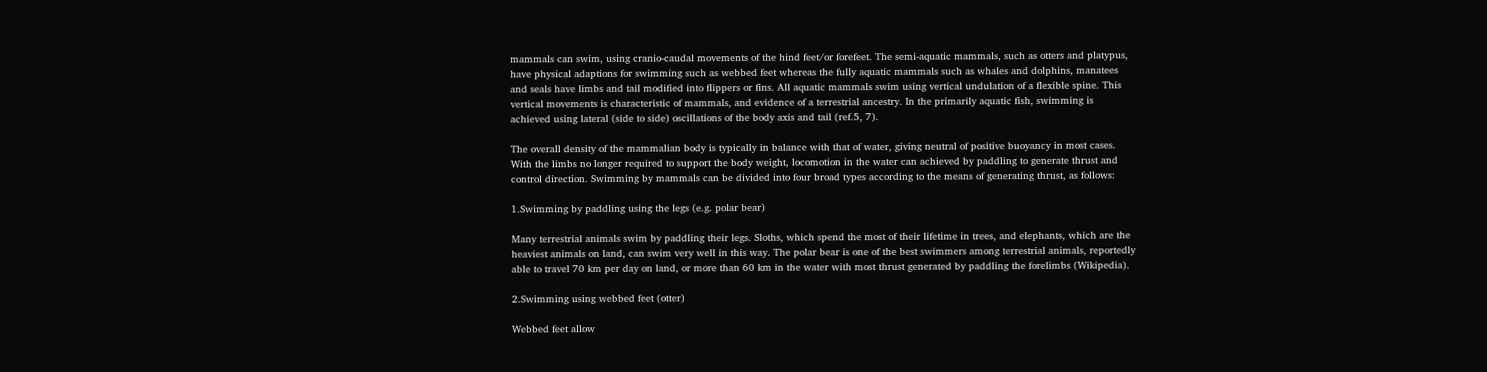mammals can swim, using cranio-caudal movements of the hind feet/or forefeet. The semi-aquatic mammals, such as otters and platypus, have physical adaptions for swimming such as webbed feet whereas the fully aquatic mammals such as whales and dolphins, manatees and seals have limbs and tail modified into flippers or fins. All aquatic mammals swim using vertical undulation of a flexible spine. This vertical movements is characteristic of mammals, and evidence of a terrestrial ancestry. In the primarily aquatic fish, swimming is achieved using lateral (side to side) oscillations of the body axis and tail (ref.5, 7).

The overall density of the mammalian body is typically in balance with that of water, giving neutral of positive buoyancy in most cases. With the limbs no longer required to support the body weight, locomotion in the water can achieved by paddling to generate thrust and control direction. Swimming by mammals can be divided into four broad types according to the means of generating thrust, as follows:

1.Swimming by paddling using the legs (e.g. polar bear)

Many terrestrial animals swim by paddling their legs. Sloths, which spend the most of their lifetime in trees, and elephants, which are the heaviest animals on land, can swim very well in this way. The polar bear is one of the best swimmers among terrestrial animals, reportedly able to travel 70 km per day on land, or more than 60 km in the water with most thrust generated by paddling the forelimbs (Wikipedia).

2.Swimming using webbed feet (otter)

Webbed feet allow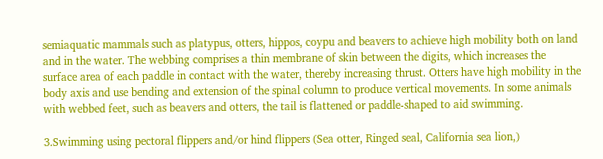semiaquatic mammals such as platypus, otters, hippos, coypu and beavers to achieve high mobility both on land and in the water. The webbing comprises a thin membrane of skin between the digits, which increases the surface area of each paddle in contact with the water, thereby increasing thrust. Otters have high mobility in the body axis and use bending and extension of the spinal column to produce vertical movements. In some animals with webbed feet, such as beavers and otters, the tail is flattened or paddle-shaped to aid swimming.

3.Swimming using pectoral flippers and/or hind flippers (Sea otter, Ringed seal, California sea lion,)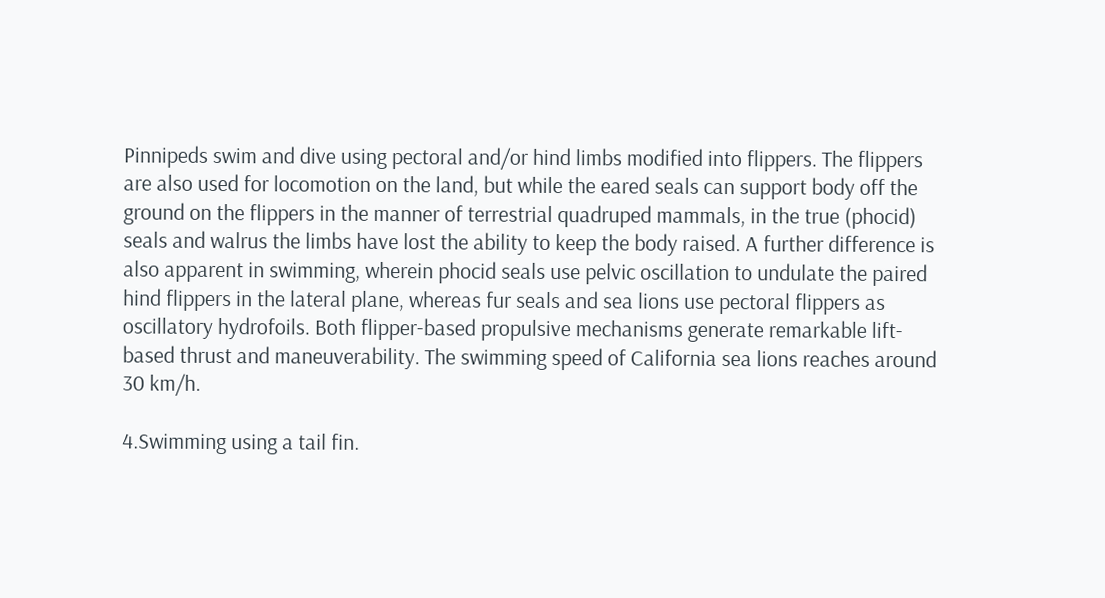Pinnipeds swim and dive using pectoral and/or hind limbs modified into flippers. The flippers are also used for locomotion on the land, but while the eared seals can support body off the ground on the flippers in the manner of terrestrial quadruped mammals, in the true (phocid) seals and walrus the limbs have lost the ability to keep the body raised. A further difference is also apparent in swimming, wherein phocid seals use pelvic oscillation to undulate the paired hind flippers in the lateral plane, whereas fur seals and sea lions use pectoral flippers as oscillatory hydrofoils. Both flipper-based propulsive mechanisms generate remarkable lift-based thrust and maneuverability. The swimming speed of California sea lions reaches around 30 km/h.

4.Swimming using a tail fin.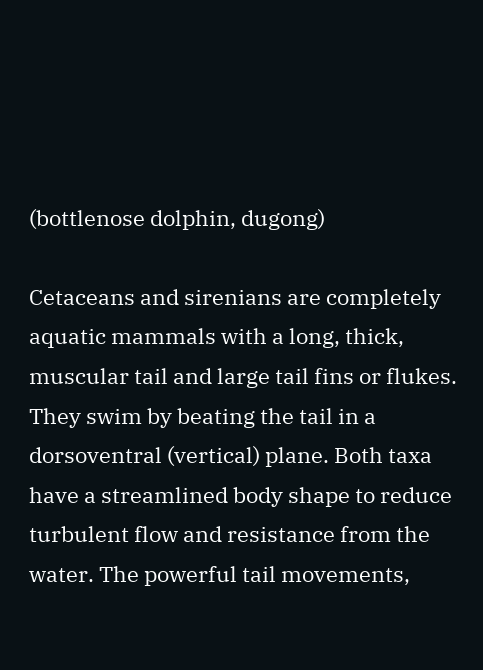(bottlenose dolphin, dugong)

Cetaceans and sirenians are completely aquatic mammals with a long, thick, muscular tail and large tail fins or flukes. They swim by beating the tail in a dorsoventral (vertical) plane. Both taxa have a streamlined body shape to reduce turbulent flow and resistance from the water. The powerful tail movements,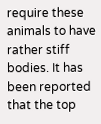require these animals to have rather stiff bodies. It has been reported that the top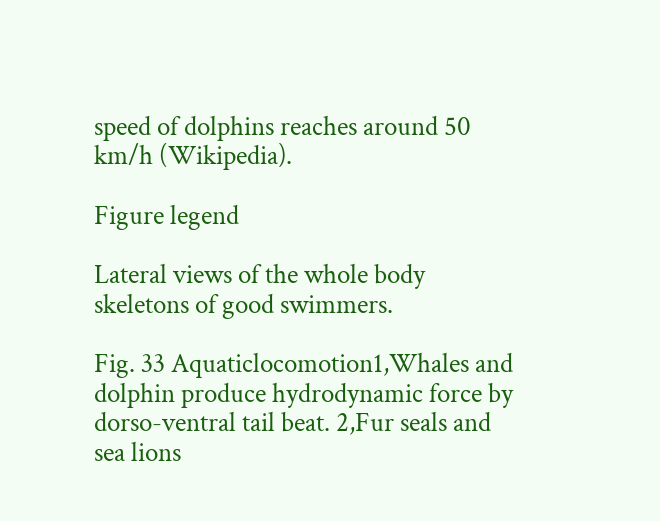speed of dolphins reaches around 50 km/h (Wikipedia).

Figure legend

Lateral views of the whole body skeletons of good swimmers.

Fig. 33 Aquaticlocomotion1,Whales and dolphin produce hydrodynamic force by dorso-ventral tail beat. 2,Fur seals and sea lions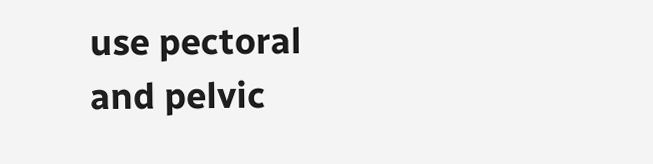use pectoral and pelvic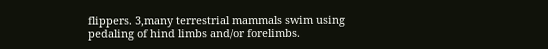flippers. 3,many terrestrial mammals swim using pedaling of hind limbs and/or forelimbs.